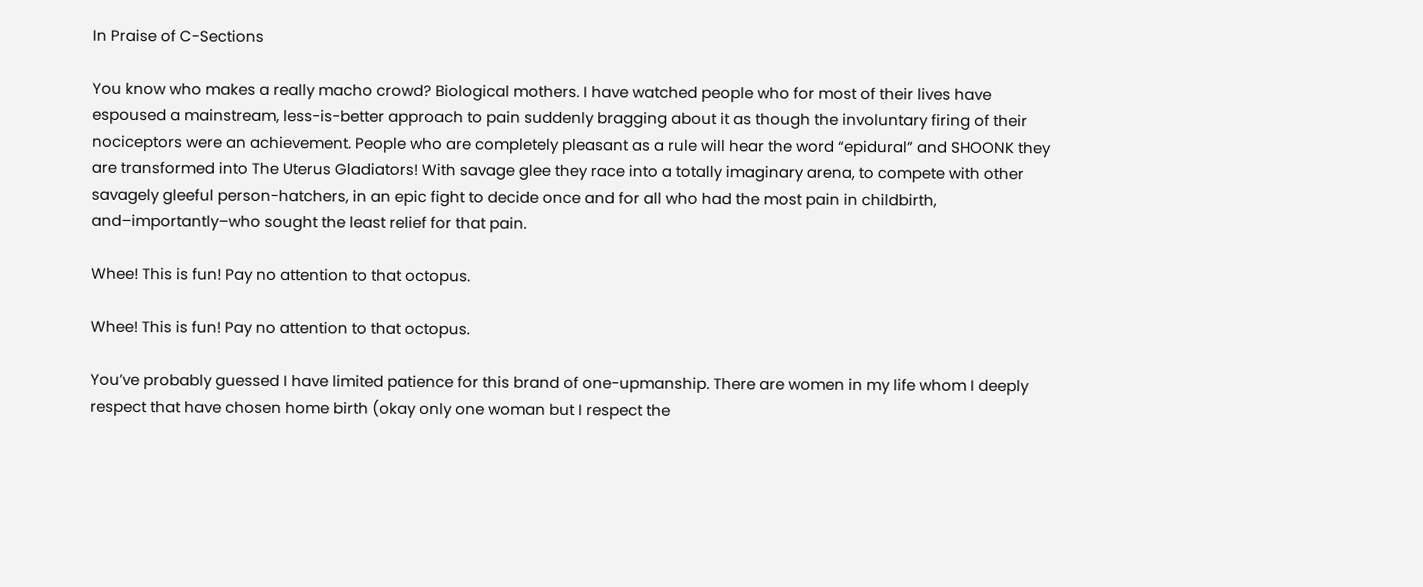In Praise of C-Sections

You know who makes a really macho crowd? Biological mothers. I have watched people who for most of their lives have espoused a mainstream, less-is-better approach to pain suddenly bragging about it as though the involuntary firing of their nociceptors were an achievement. People who are completely pleasant as a rule will hear the word “epidural” and SHOONK they are transformed into The Uterus Gladiators! With savage glee they race into a totally imaginary arena, to compete with other savagely gleeful person-hatchers, in an epic fight to decide once and for all who had the most pain in childbirth, and–importantly–who sought the least relief for that pain.

Whee! This is fun! Pay no attention to that octopus.

Whee! This is fun! Pay no attention to that octopus.

You’ve probably guessed I have limited patience for this brand of one-upmanship. There are women in my life whom I deeply respect that have chosen home birth (okay only one woman but I respect the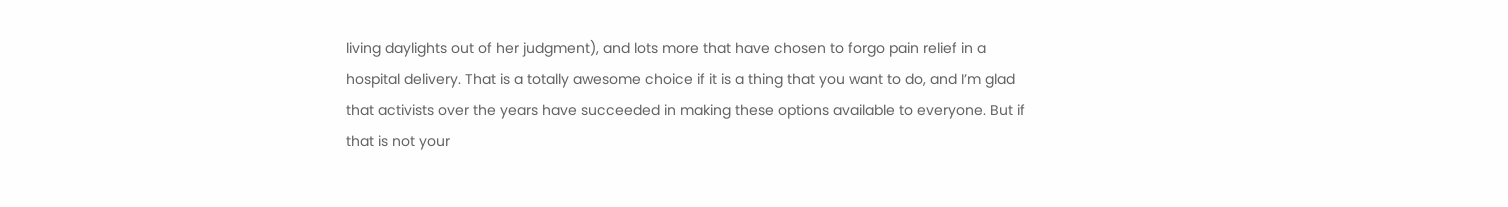living daylights out of her judgment), and lots more that have chosen to forgo pain relief in a hospital delivery. That is a totally awesome choice if it is a thing that you want to do, and I’m glad that activists over the years have succeeded in making these options available to everyone. But if that is not your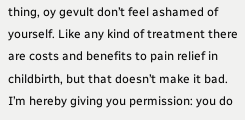thing, oy gevult don’t feel ashamed of yourself. Like any kind of treatment there are costs and benefits to pain relief in childbirth, but that doesn’t make it bad. I’m hereby giving you permission: you do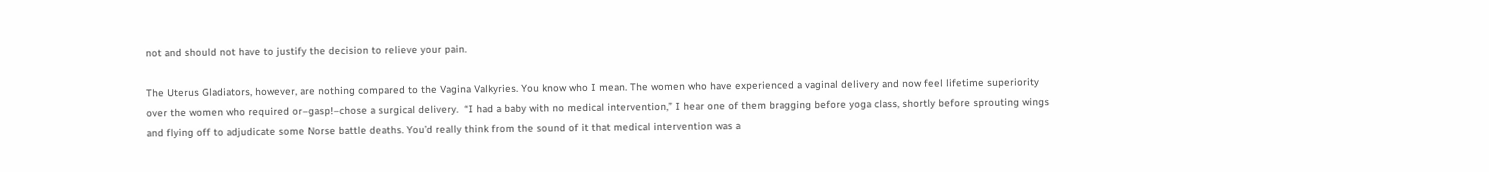not and should not have to justify the decision to relieve your pain.

The Uterus Gladiators, however, are nothing compared to the Vagina Valkyries. You know who I mean. The women who have experienced a vaginal delivery and now feel lifetime superiority over the women who required or–gasp!–chose a surgical delivery.  “I had a baby with no medical intervention,” I hear one of them bragging before yoga class, shortly before sprouting wings and flying off to adjudicate some Norse battle deaths. You’d really think from the sound of it that medical intervention was a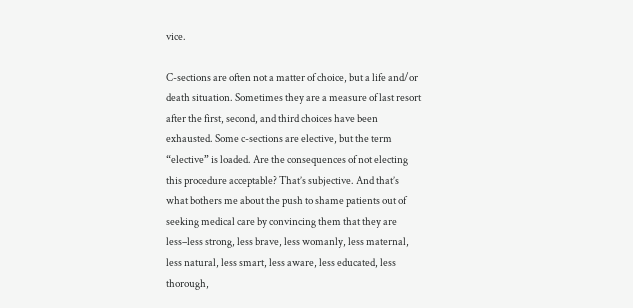vice.

C-sections are often not a matter of choice, but a life and/or death situation. Sometimes they are a measure of last resort after the first, second, and third choices have been exhausted. Some c-sections are elective, but the term “elective” is loaded. Are the consequences of not electing this procedure acceptable? That’s subjective. And that’s what bothers me about the push to shame patients out of seeking medical care by convincing them that they are less–less strong, less brave, less womanly, less maternal, less natural, less smart, less aware, less educated, less thorough,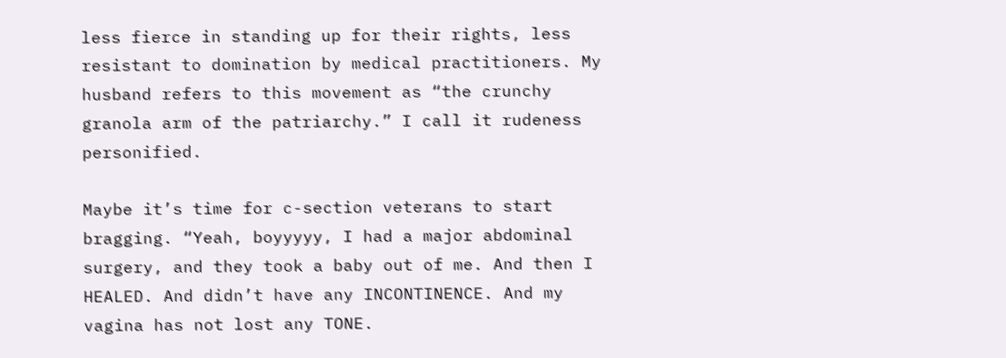less fierce in standing up for their rights, less resistant to domination by medical practitioners. My husband refers to this movement as “the crunchy granola arm of the patriarchy.” I call it rudeness personified.

Maybe it’s time for c-section veterans to start bragging. “Yeah, boyyyyy, I had a major abdominal surgery, and they took a baby out of me. And then I HEALED. And didn’t have any INCONTINENCE. And my vagina has not lost any TONE.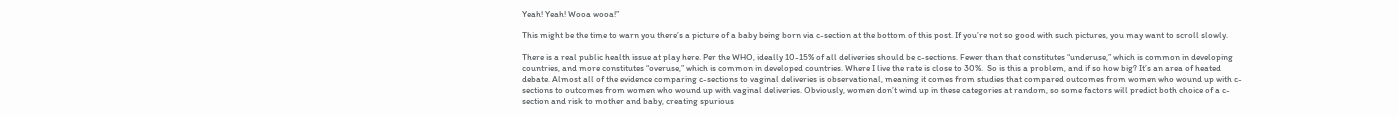Yeah! Yeah! Wooa wooa!”

This might be the time to warn you there’s a picture of a baby being born via c-section at the bottom of this post. If you’re not so good with such pictures, you may want to scroll slowly.

There is a real public health issue at play here. Per the WHO, ideally 10-15% of all deliveries should be c-sections. Fewer than that constitutes “underuse,” which is common in developing countries, and more constitutes “overuse,” which is common in developed countries. Where I live the rate is close to 30%.  So is this a problem, and if so how big? It’s an area of heated debate. Almost all of the evidence comparing c-sections to vaginal deliveries is observational, meaning it comes from studies that compared outcomes from women who wound up with c-sections to outcomes from women who wound up with vaginal deliveries. Obviously, women don’t wind up in these categories at random, so some factors will predict both choice of a c-section and risk to mother and baby, creating spurious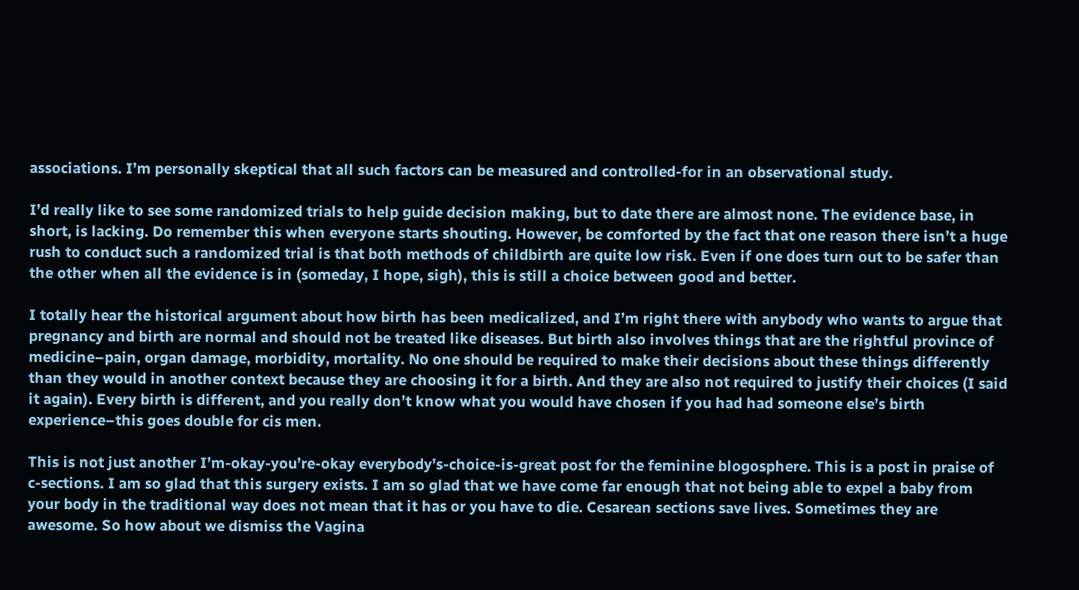associations. I’m personally skeptical that all such factors can be measured and controlled-for in an observational study.

I’d really like to see some randomized trials to help guide decision making, but to date there are almost none. The evidence base, in short, is lacking. Do remember this when everyone starts shouting. However, be comforted by the fact that one reason there isn’t a huge rush to conduct such a randomized trial is that both methods of childbirth are quite low risk. Even if one does turn out to be safer than the other when all the evidence is in (someday, I hope, sigh), this is still a choice between good and better.

I totally hear the historical argument about how birth has been medicalized, and I’m right there with anybody who wants to argue that pregnancy and birth are normal and should not be treated like diseases. But birth also involves things that are the rightful province of medicine–pain, organ damage, morbidity, mortality. No one should be required to make their decisions about these things differently than they would in another context because they are choosing it for a birth. And they are also not required to justify their choices (I said it again). Every birth is different, and you really don’t know what you would have chosen if you had had someone else’s birth experience–this goes double for cis men.

This is not just another I’m-okay-you’re-okay everybody’s-choice-is-great post for the feminine blogosphere. This is a post in praise of c-sections. I am so glad that this surgery exists. I am so glad that we have come far enough that not being able to expel a baby from your body in the traditional way does not mean that it has or you have to die. Cesarean sections save lives. Sometimes they are awesome. So how about we dismiss the Vagina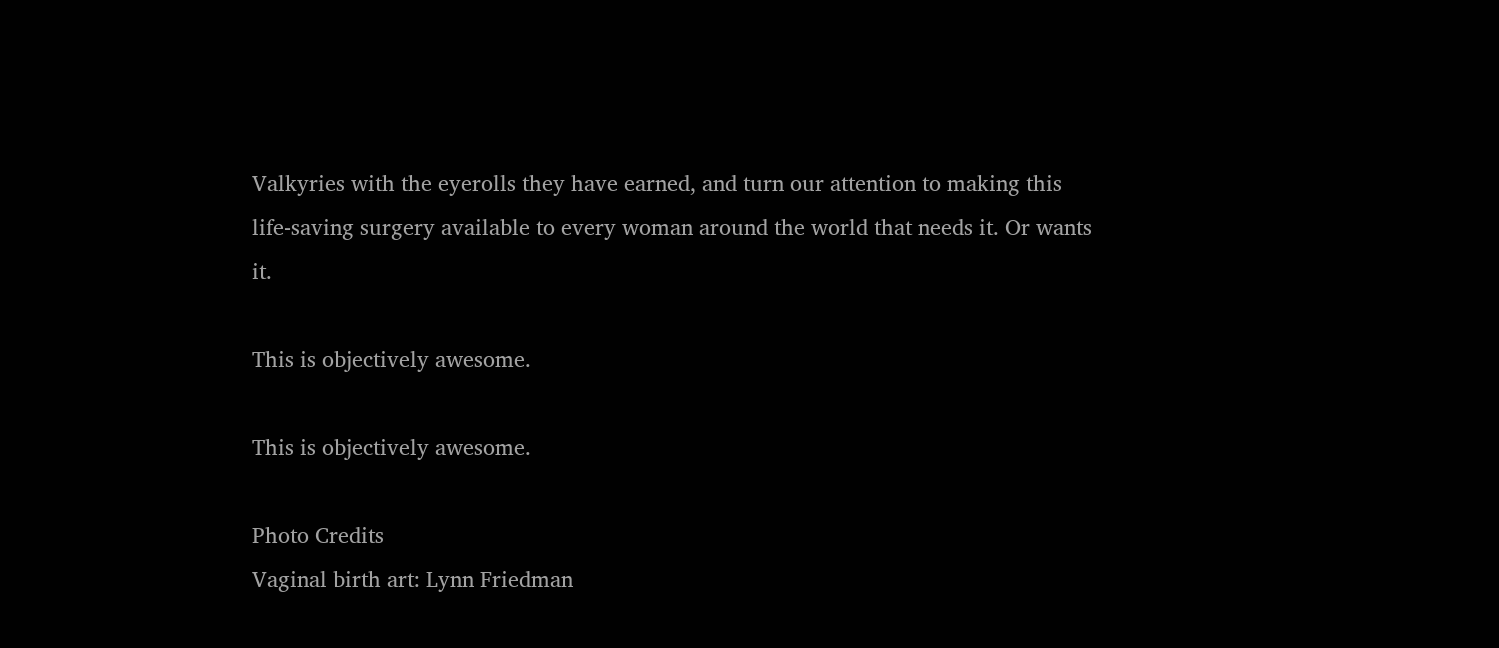Valkyries with the eyerolls they have earned, and turn our attention to making this life-saving surgery available to every woman around the world that needs it. Or wants it.

This is objectively awesome.

This is objectively awesome.

Photo Credits
Vaginal birth art: Lynn Friedman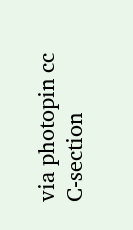via photopin cc
C-section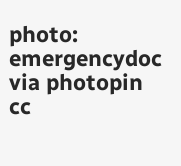photo: emergencydoc via photopin cc